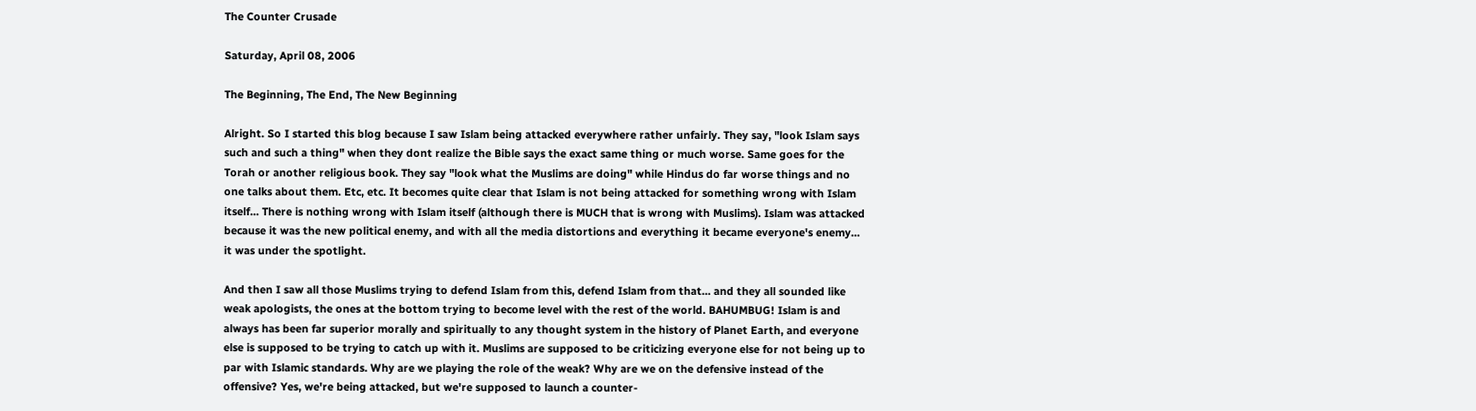The Counter Crusade

Saturday, April 08, 2006

The Beginning, The End, The New Beginning

Alright. So I started this blog because I saw Islam being attacked everywhere rather unfairly. They say, "look Islam says such and such a thing" when they dont realize the Bible says the exact same thing or much worse. Same goes for the Torah or another religious book. They say "look what the Muslims are doing" while Hindus do far worse things and no one talks about them. Etc, etc. It becomes quite clear that Islam is not being attacked for something wrong with Islam itself... There is nothing wrong with Islam itself (although there is MUCH that is wrong with Muslims). Islam was attacked because it was the new political enemy, and with all the media distortions and everything it became everyone's enemy... it was under the spotlight.

And then I saw all those Muslims trying to defend Islam from this, defend Islam from that... and they all sounded like weak apologists, the ones at the bottom trying to become level with the rest of the world. BAHUMBUG! Islam is and always has been far superior morally and spiritually to any thought system in the history of Planet Earth, and everyone else is supposed to be trying to catch up with it. Muslims are supposed to be criticizing everyone else for not being up to par with Islamic standards. Why are we playing the role of the weak? Why are we on the defensive instead of the offensive? Yes, we're being attacked, but we're supposed to launch a counter-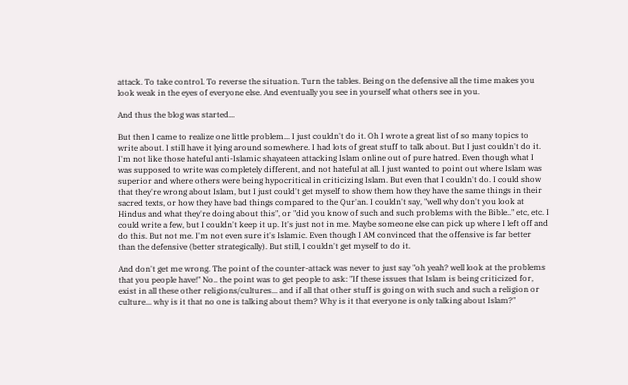attack. To take control. To reverse the situation. Turn the tables. Being on the defensive all the time makes you look weak in the eyes of everyone else. And eventually you see in yourself what others see in you.

And thus the blog was started...

But then I came to realize one little problem... I just couldn't do it. Oh I wrote a great list of so many topics to write about. I still have it lying around somewhere. I had lots of great stuff to talk about. But I just couldn't do it. I'm not like those hateful anti-Islamic shayateen attacking Islam online out of pure hatred. Even though what I was supposed to write was completely different, and not hateful at all. I just wanted to point out where Islam was superior and where others were being hypocritical in criticizing Islam. But even that I couldn't do. I could show that they're wrong about Islam, but I just could't get myself to show them how they have the same things in their sacred texts, or how they have bad things compared to the Qur'an. I couldn't say, "well why don't you look at Hindus and what they're doing about this", or "did you know of such and such problems with the Bible.." etc, etc. I could write a few, but I couldn't keep it up. It's just not in me. Maybe someone else can pick up where I left off and do this. But not me. I'm not even sure it's Islamic. Even though I AM convinced that the offensive is far better than the defensive (better strategically). But still, I couldn't get myself to do it.

And don't get me wrong. The point of the counter-attack was never to just say "oh yeah? well look at the problems that you people have!" No.. the point was to get people to ask: "If these issues that Islam is being criticized for, exist in all these other religions/cultures... and if all that other stuff is going on with such and such a religion or culture... why is it that no one is talking about them? Why is it that everyone is only talking about Islam?"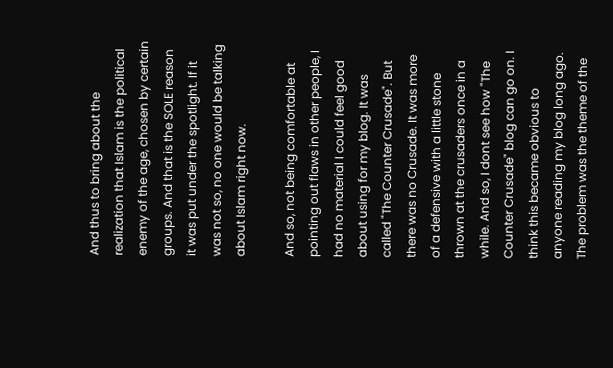And thus to bring about the realization that Islam is the political enemy of the age, chosen by certain groups. And that is the SOLE reason it was put under the spotlight. If it was not so, no one would be talking about Islam right now.

And so, not being comfortable at pointing out flaws in other people, I had no material I could feel good about using for my blog. It was called "The Counter Crusade". But there was no Crusade. It was more of a defensive with a little stone thrown at the crusaders once in a while. And so, I dont see how "The Counter Crusade" blog can go on. I think this became obvious to anyone reading my blog long ago. The problem was the theme of the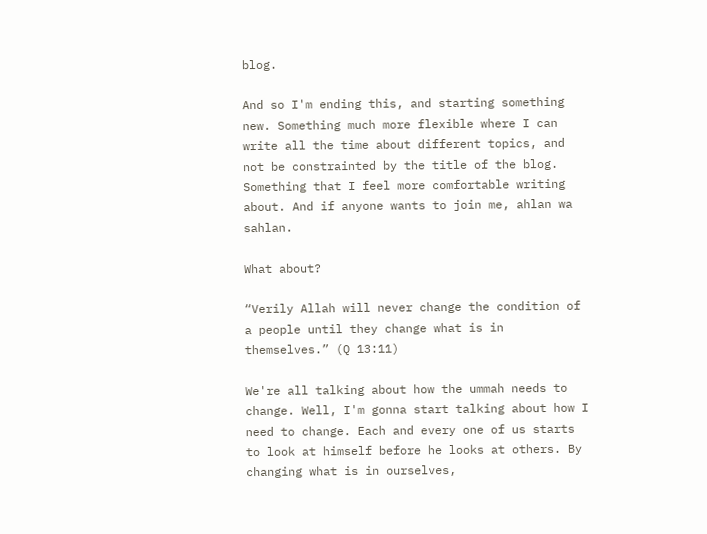blog.

And so I'm ending this, and starting something new. Something much more flexible where I can write all the time about different topics, and not be constrainted by the title of the blog. Something that I feel more comfortable writing about. And if anyone wants to join me, ahlan wa sahlan.

What about?

“Verily Allah will never change the condition of a people until they change what is in themselves.” (Q 13:11)

We're all talking about how the ummah needs to change. Well, I'm gonna start talking about how I need to change. Each and every one of us starts to look at himself before he looks at others. By changing what is in ourselves,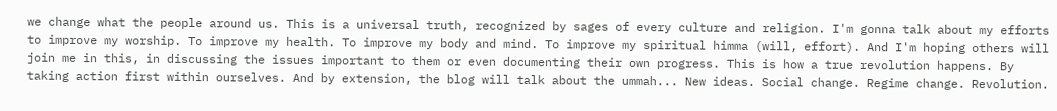we change what the people around us. This is a universal truth, recognized by sages of every culture and religion. I'm gonna talk about my efforts to improve my worship. To improve my health. To improve my body and mind. To improve my spiritual himma (will, effort). And I'm hoping others will join me in this, in discussing the issues important to them or even documenting their own progress. This is how a true revolution happens. By taking action first within ourselves. And by extension, the blog will talk about the ummah... New ideas. Social change. Regime change. Revolution.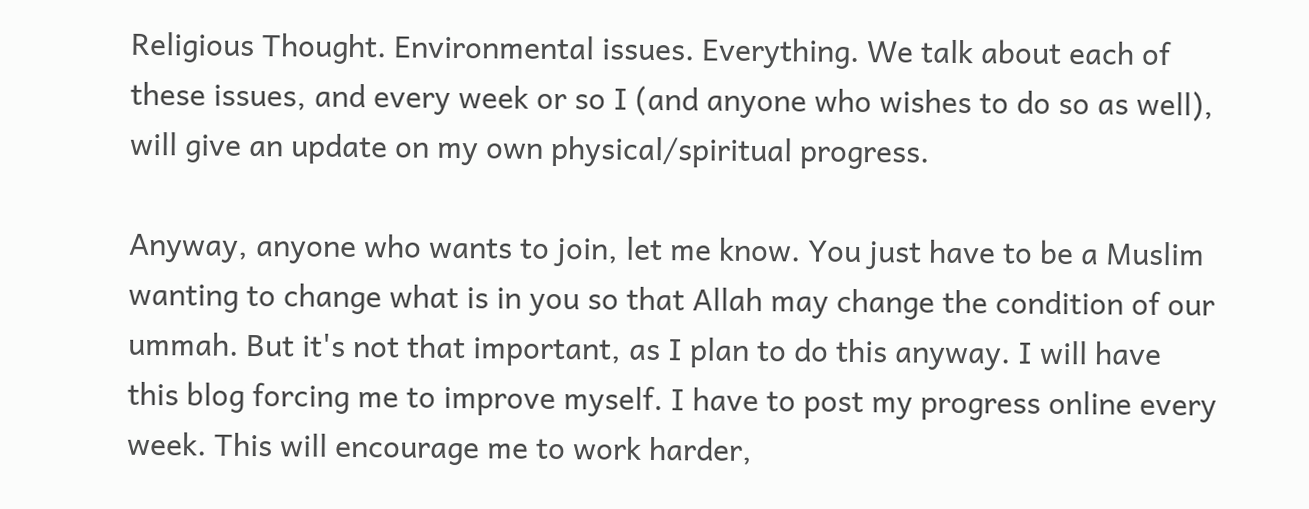Religious Thought. Environmental issues. Everything. We talk about each of these issues, and every week or so I (and anyone who wishes to do so as well), will give an update on my own physical/spiritual progress.

Anyway, anyone who wants to join, let me know. You just have to be a Muslim wanting to change what is in you so that Allah may change the condition of our ummah. But it's not that important, as I plan to do this anyway. I will have this blog forcing me to improve myself. I have to post my progress online every week. This will encourage me to work harder,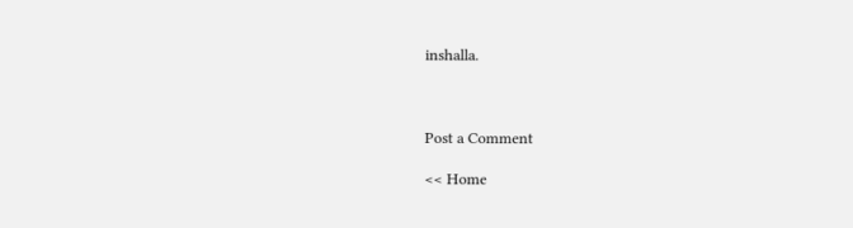inshalla.



Post a Comment

<< Home